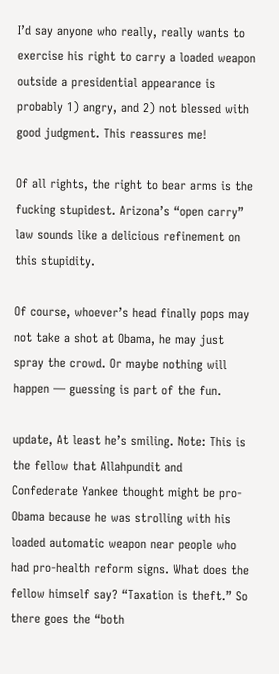I’d say anyone who really, really wants to exercise his right to carry a loaded weapon outside a presidential appearance is probably 1) angry, and 2) not blessed with good judgment. This reassures me!

Of all rights, the right to bear arms is the fucking stupidest. Arizona’s “open carry” law sounds like a delicious refinement on this stupidity.

Of course, whoever’s head finally pops may not take a shot at Obama, he may just spray the crowd. Or maybe nothing will happen — guessing is part of the fun.

update, At least he’s smiling. Note: This is the fellow that Allahpundit and Confederate Yankee thought might be pro-Obama because he was strolling with his loaded automatic weapon near people who had pro-health reform signs. What does the fellow himself say? “Taxation is theft.” So there goes the “both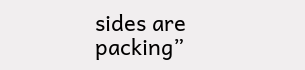sides are packing”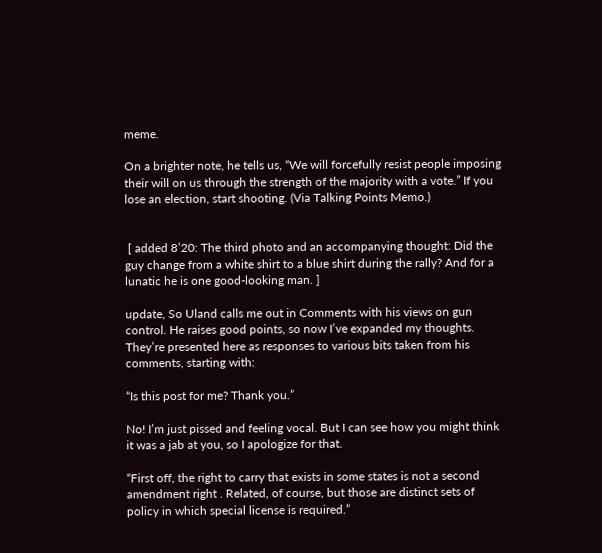meme.

On a brighter note, he tells us, “We will forcefully resist people imposing their will on us through the strength of the majority with a vote.” If you lose an election, start shooting. (Via Talking Points Memo.)


 [ added 8’20: The third photo and an accompanying thought: Did the guy change from a white shirt to a blue shirt during the rally? And for a lunatic he is one good-looking man. ]

update, So Uland calls me out in Comments with his views on gun control. He raises good points, so now I’ve expanded my thoughts. They’re presented here as responses to various bits taken from his comments, starting with:

“Is this post for me? Thank you.”

No! I’m just pissed and feeling vocal. But I can see how you might think it was a jab at you, so I apologize for that.

“First off, the right to carry that exists in some states is not a second amendment right . Related, of course, but those are distinct sets of policy in which special license is required.”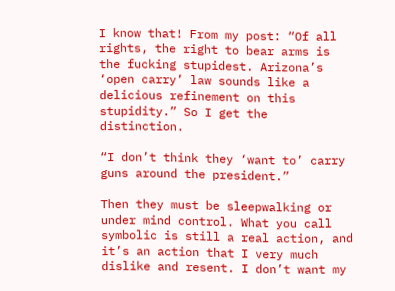I know that! From my post: “Of all rights, the right to bear arms is the fucking stupidest. Arizona’s ‘open carry’ law sounds like a delicious refinement on this stupidity.” So I get the distinction.

“I don’t think they ‘want to’ carry guns around the president.”

Then they must be sleepwalking or under mind control. What you call symbolic is still a real action, and it’s an action that I very much dislike and resent. I don’t want my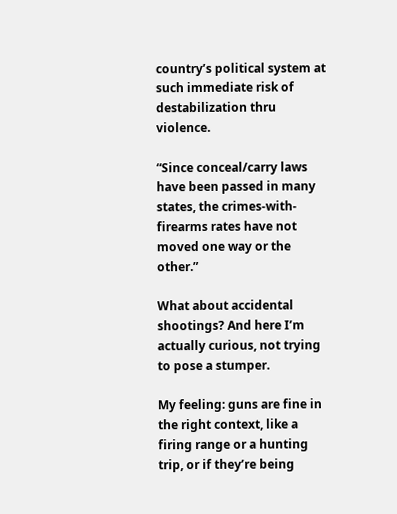country’s political system at such immediate risk of destabilization thru violence.

“Since conceal/carry laws have been passed in many states, the crimes-with-firearms rates have not moved one way or the other.”

What about accidental shootings? And here I’m actually curious, not trying to pose a stumper.

My feeling: guns are fine in the right context, like a firing range or a hunting trip, or if they’re being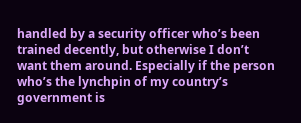handled by a security officer who’s been trained decently, but otherwise I don’t want them around. Especially if the person who’s the lynchpin of my country’s government is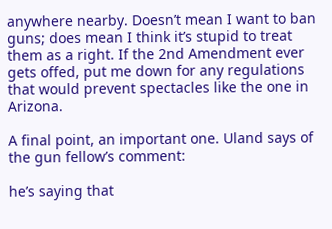anywhere nearby. Doesn’t mean I want to ban guns; does mean I think it’s stupid to treat them as a right. If the 2nd Amendment ever gets offed, put me down for any regulations that would prevent spectacles like the one in Arizona.

A final point, an important one. Uland says of the gun fellow’s comment:

he’s saying that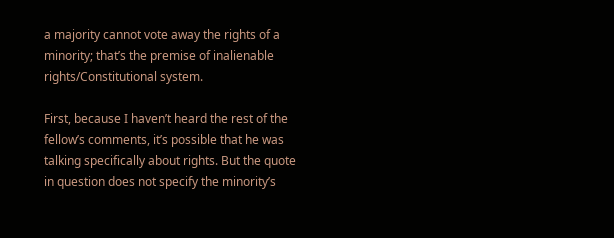a majority cannot vote away the rights of a minority; that’s the premise of inalienable rights/Constitutional system.

First, because I haven’t heard the rest of the fellow’s comments, it’s possible that he was talking specifically about rights. But the quote in question does not specify the minority’s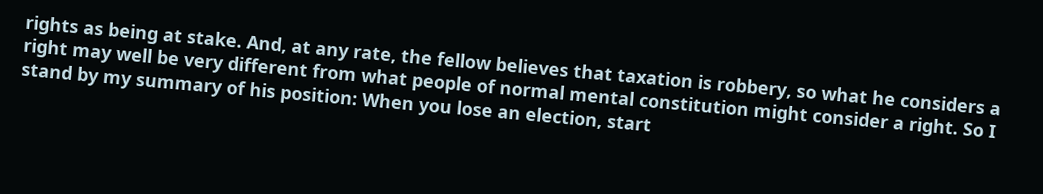rights as being at stake. And, at any rate, the fellow believes that taxation is robbery, so what he considers a right may well be very different from what people of normal mental constitution might consider a right. So I stand by my summary of his position: When you lose an election, start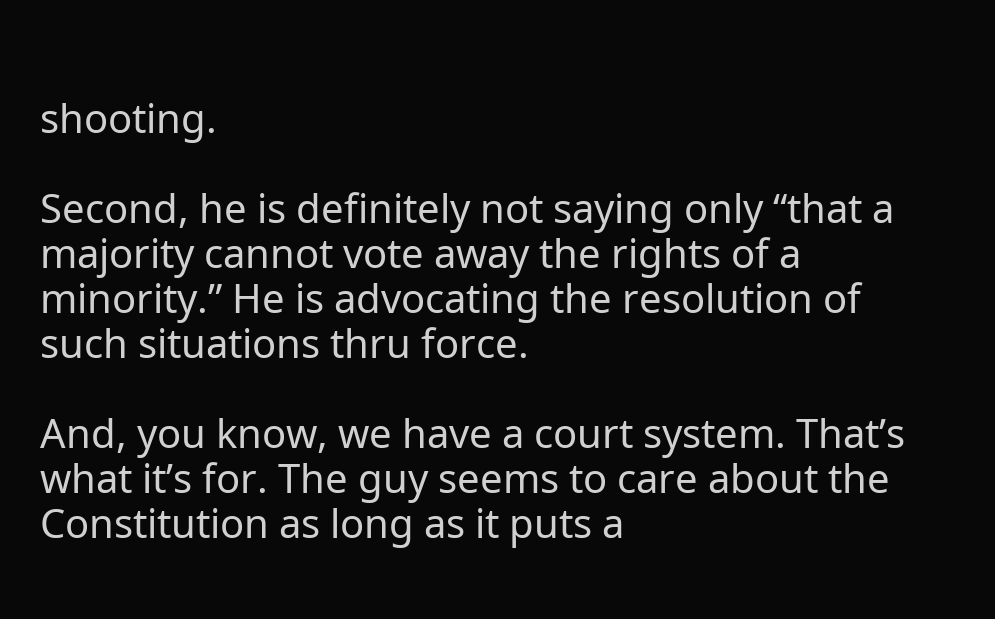shooting.

Second, he is definitely not saying only “that a majority cannot vote away the rights of a minority.” He is advocating the resolution of such situations thru force.

And, you know, we have a court system. That’s what it’s for. The guy seems to care about the Constitution as long as it puts a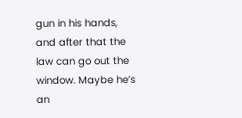gun in his hands, and after that the law can go out the window. Maybe he’s an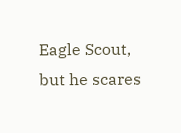Eagle Scout, but he scares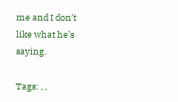me and I don’t like what he’s saying.

Tags: , ,